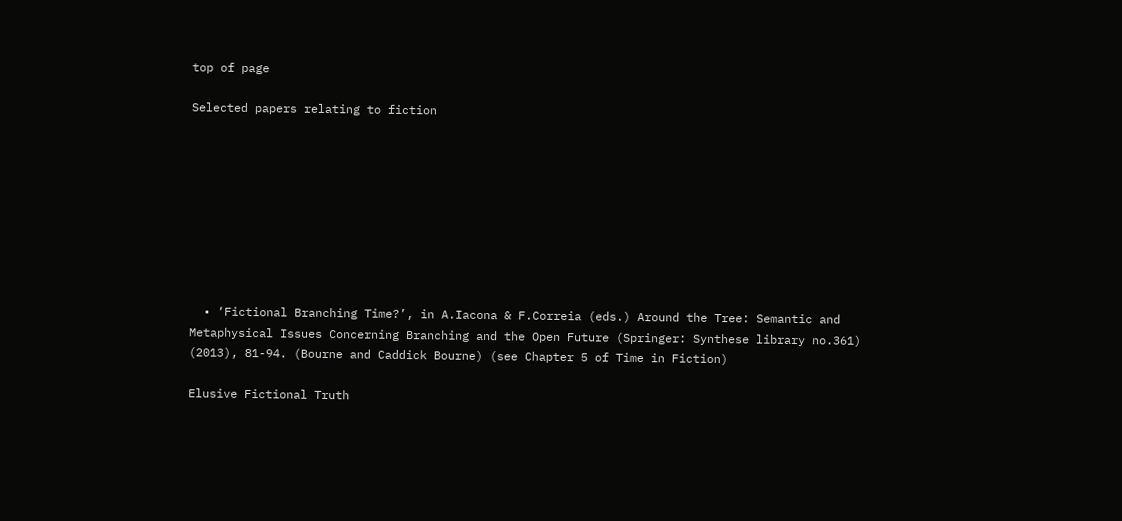top of page

Selected papers relating to fiction









  • ‘Fictional Branching Time?’, in A.Iacona & F.Correia (eds.) Around the Tree: Semantic and Metaphysical Issues Concerning Branching and the Open Future (Springer: Synthese library no.361) (2013), 81-94. (Bourne and Caddick Bourne) (see Chapter 5 of Time in Fiction)

Elusive Fictional Truth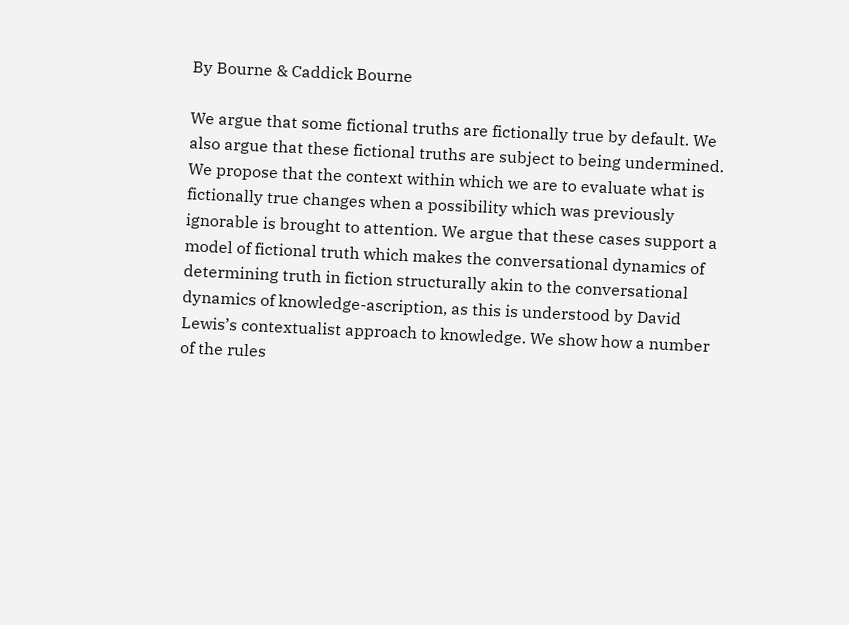By Bourne & Caddick Bourne

We argue that some fictional truths are fictionally true by default. We also argue that these fictional truths are subject to being undermined. We propose that the context within which we are to evaluate what is fictionally true changes when a possibility which was previously ignorable is brought to attention. We argue that these cases support a model of fictional truth which makes the conversational dynamics of determining truth in fiction structurally akin to the conversational dynamics of knowledge-ascription, as this is understood by David Lewis’s contextualist approach to knowledge. We show how a number of the rules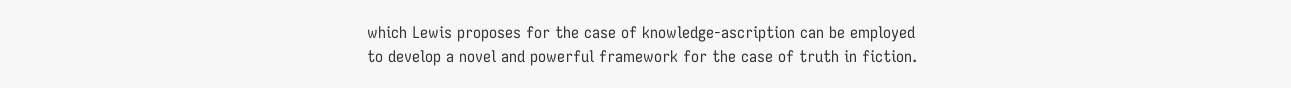which Lewis proposes for the case of knowledge-ascription can be employed to develop a novel and powerful framework for the case of truth in fiction.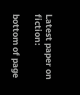Latest paper on fiction:

bottom of page